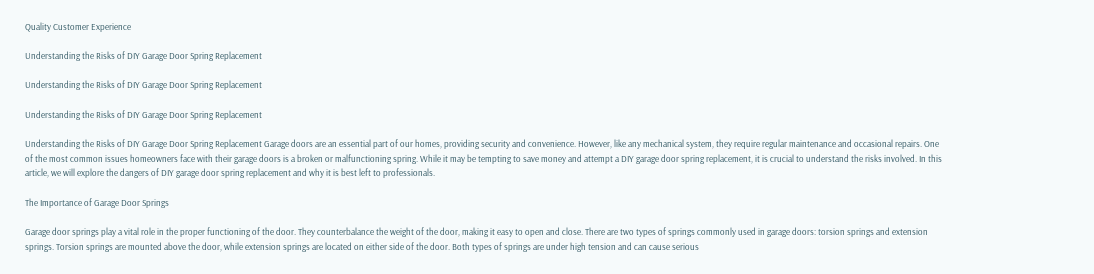Quality Customer Experience

Understanding the Risks of DIY Garage Door Spring Replacement

Understanding the Risks of DIY Garage Door Spring Replacement

Understanding the Risks of DIY Garage Door Spring Replacement

Understanding the Risks of DIY Garage Door Spring Replacement Garage doors are an essential part of our homes, providing security and convenience. However, like any mechanical system, they require regular maintenance and occasional repairs. One of the most common issues homeowners face with their garage doors is a broken or malfunctioning spring. While it may be tempting to save money and attempt a DIY garage door spring replacement, it is crucial to understand the risks involved. In this article, we will explore the dangers of DIY garage door spring replacement and why it is best left to professionals.

The Importance of Garage Door Springs

Garage door springs play a vital role in the proper functioning of the door. They counterbalance the weight of the door, making it easy to open and close. There are two types of springs commonly used in garage doors: torsion springs and extension springs. Torsion springs are mounted above the door, while extension springs are located on either side of the door. Both types of springs are under high tension and can cause serious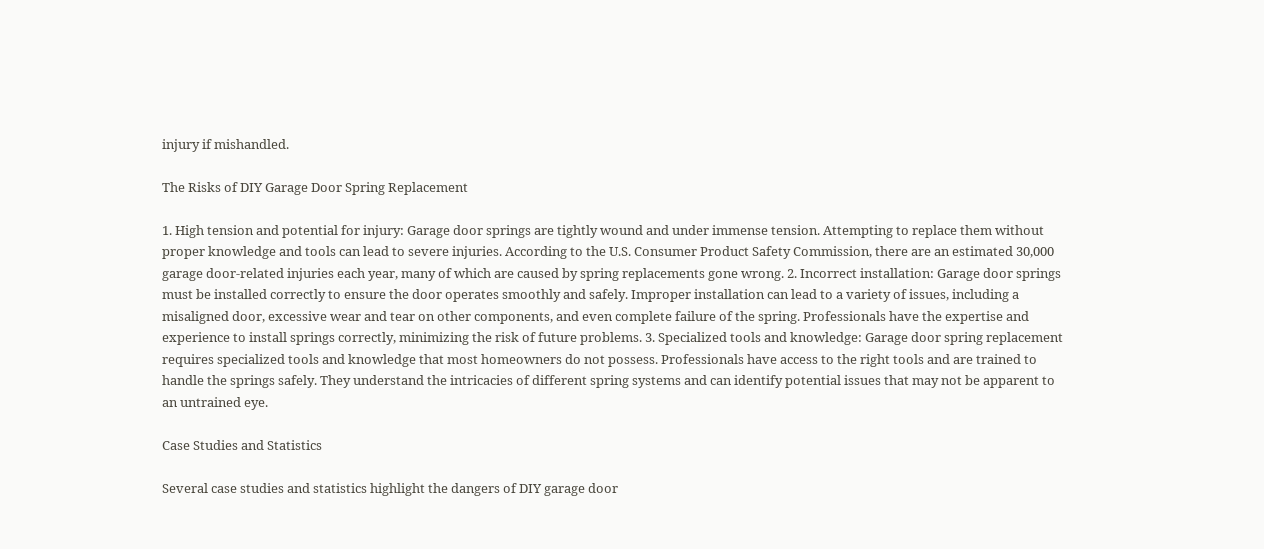injury if mishandled.

The Risks of DIY Garage Door Spring Replacement

1. High tension and potential for injury: Garage door springs are tightly wound and under immense tension. Attempting to replace them without proper knowledge and tools can lead to severe injuries. According to the U.S. Consumer Product Safety Commission, there are an estimated 30,000 garage door-related injuries each year, many of which are caused by spring replacements gone wrong. 2. Incorrect installation: Garage door springs must be installed correctly to ensure the door operates smoothly and safely. Improper installation can lead to a variety of issues, including a misaligned door, excessive wear and tear on other components, and even complete failure of the spring. Professionals have the expertise and experience to install springs correctly, minimizing the risk of future problems. 3. Specialized tools and knowledge: Garage door spring replacement requires specialized tools and knowledge that most homeowners do not possess. Professionals have access to the right tools and are trained to handle the springs safely. They understand the intricacies of different spring systems and can identify potential issues that may not be apparent to an untrained eye.

Case Studies and Statistics

Several case studies and statistics highlight the dangers of DIY garage door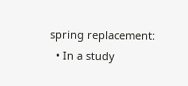spring replacement:
  • In a study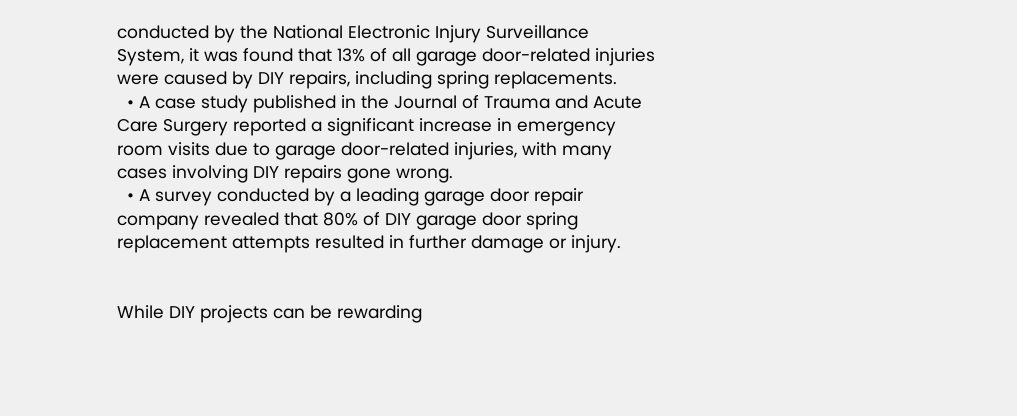conducted by the National Electronic Injury Surveillance System, it was found that 13% of all garage door-related injuries were caused by DIY repairs, including spring replacements.
  • A case study published in the Journal of Trauma and Acute Care Surgery reported a significant increase in emergency room visits due to garage door-related injuries, with many cases involving DIY repairs gone wrong.
  • A survey conducted by a leading garage door repair company revealed that 80% of DIY garage door spring replacement attempts resulted in further damage or injury.


While DIY projects can be rewarding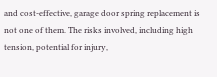and cost-effective, garage door spring replacement is not one of them. The risks involved, including high tension, potential for injury,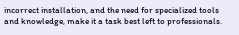incorrect installation, and the need for specialized tools and knowledge, make it a task best left to professionals.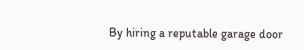By hiring a reputable garage door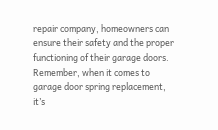repair company, homeowners can ensure their safety and the proper functioning of their garage doors. Remember, when it comes to garage door spring replacement, it’s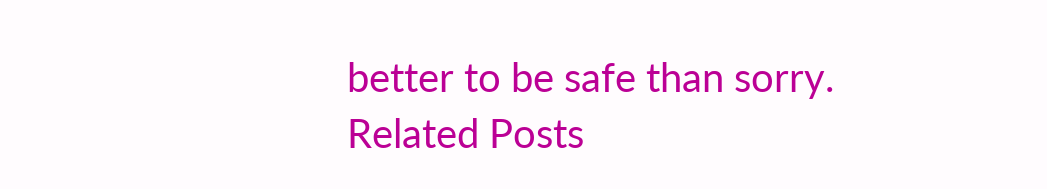better to be safe than sorry.
Related Posts